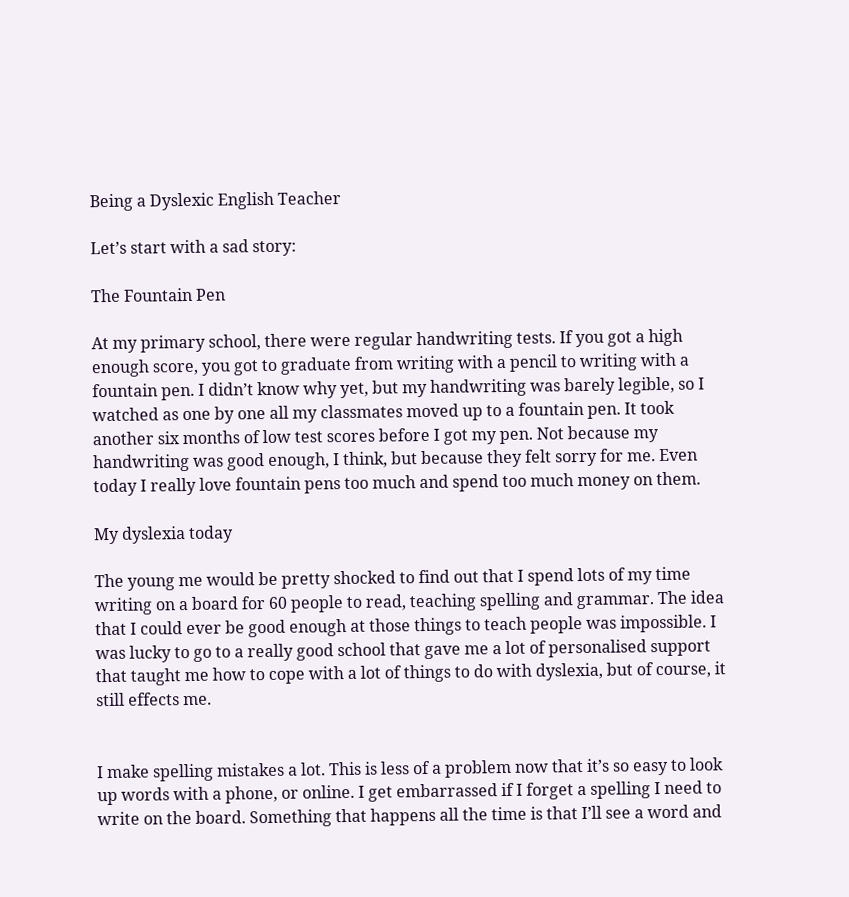Being a Dyslexic English Teacher

Let’s start with a sad story:

The Fountain Pen

At my primary school, there were regular handwriting tests. If you got a high enough score, you got to graduate from writing with a pencil to writing with a fountain pen. I didn’t know why yet, but my handwriting was barely legible, so I watched as one by one all my classmates moved up to a fountain pen. It took another six months of low test scores before I got my pen. Not because my handwriting was good enough, I think, but because they felt sorry for me. Even today I really love fountain pens too much and spend too much money on them.

My dyslexia today

The young me would be pretty shocked to find out that I spend lots of my time writing on a board for 60 people to read, teaching spelling and grammar. The idea that I could ever be good enough at those things to teach people was impossible. I was lucky to go to a really good school that gave me a lot of personalised support that taught me how to cope with a lot of things to do with dyslexia, but of course, it still effects me.


I make spelling mistakes a lot. This is less of a problem now that it’s so easy to look up words with a phone, or online. I get embarrassed if I forget a spelling I need to write on the board. Something that happens all the time is that I’ll see a word and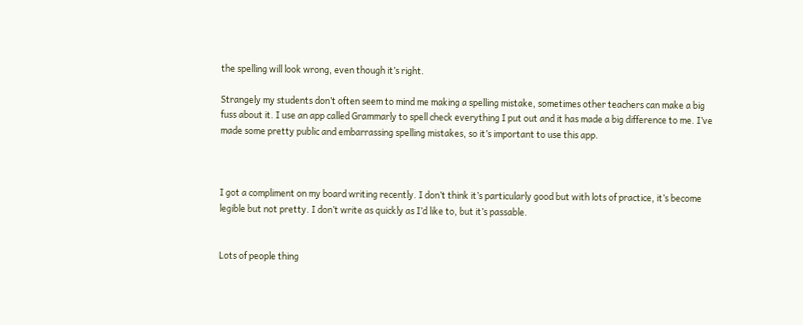the spelling will look wrong, even though it’s right.

Strangely my students don’t often seem to mind me making a spelling mistake, sometimes other teachers can make a big fuss about it. I use an app called Grammarly to spell check everything I put out and it has made a big difference to me. I’ve made some pretty public and embarrassing spelling mistakes, so it’s important to use this app.



I got a compliment on my board writing recently. I don’t think it’s particularly good but with lots of practice, it’s become legible but not pretty. I don’t write as quickly as I’d like to, but it’s passable.


Lots of people thing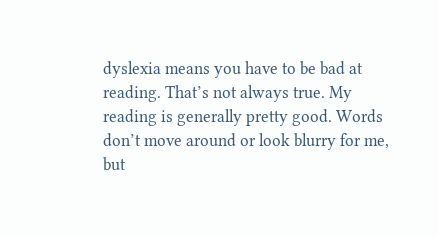dyslexia means you have to be bad at reading. That’s not always true. My reading is generally pretty good. Words don’t move around or look blurry for me, but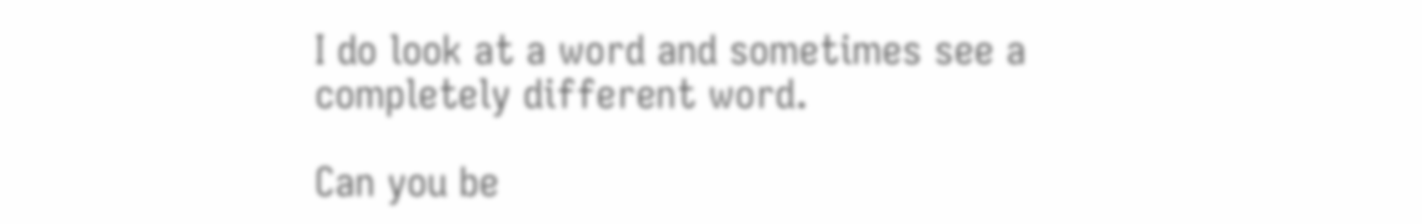I do look at a word and sometimes see a completely different word.

Can you be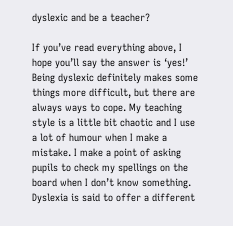dyslexic and be a teacher?

If you’ve read everything above, I hope you’ll say the answer is ‘yes!’ Being dyslexic definitely makes some things more difficult, but there are always ways to cope. My teaching style is a little bit chaotic and I use a lot of humour when I make a mistake. I make a point of asking pupils to check my spellings on the board when I don’t know something. Dyslexia is said to offer a different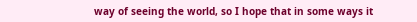way of seeing the world, so I hope that in some ways it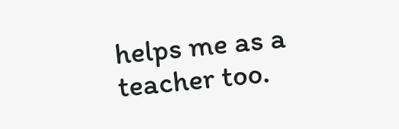helps me as a teacher too.